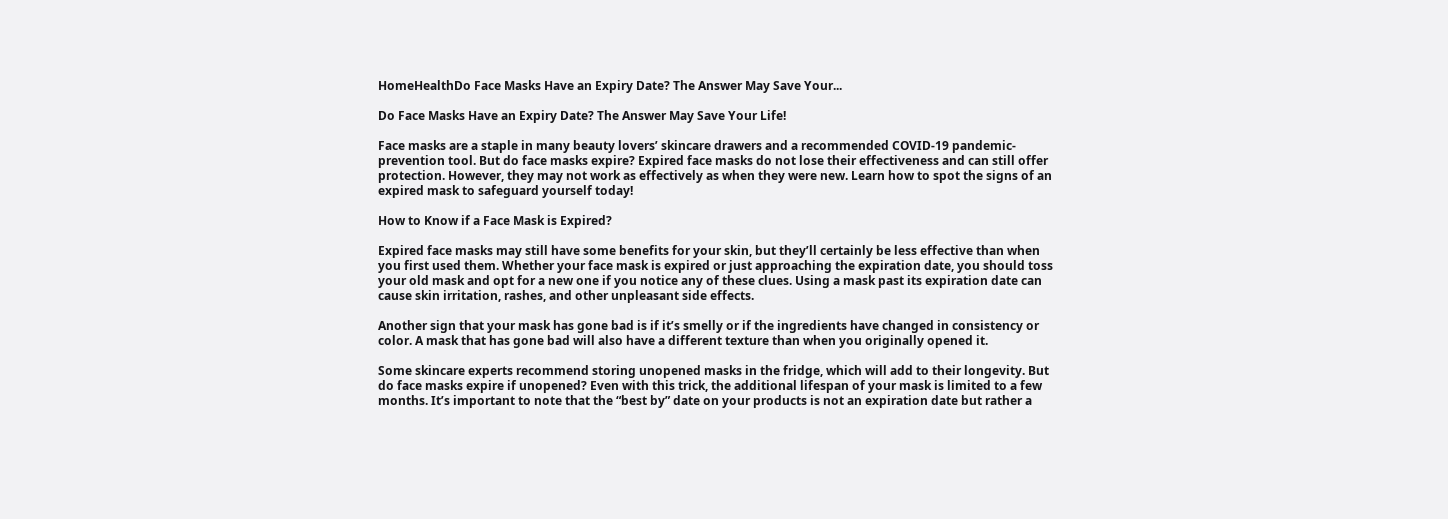HomeHealthDo Face Masks Have an Expiry Date? The Answer May Save Your...

Do Face Masks Have an Expiry Date? The Answer May Save Your Life!

Face masks are a staple in many beauty lovers’ skincare drawers and a recommended COVID-19 pandemic-prevention tool. But do face masks expire? Expired face masks do not lose their effectiveness and can still offer protection. However, they may not work as effectively as when they were new. Learn how to spot the signs of an expired mask to safeguard yourself today!

How to Know if a Face Mask is Expired?

Expired face masks may still have some benefits for your skin, but they’ll certainly be less effective than when you first used them. Whether your face mask is expired or just approaching the expiration date, you should toss your old mask and opt for a new one if you notice any of these clues. Using a mask past its expiration date can cause skin irritation, rashes, and other unpleasant side effects.

Another sign that your mask has gone bad is if it’s smelly or if the ingredients have changed in consistency or color. A mask that has gone bad will also have a different texture than when you originally opened it.

Some skincare experts recommend storing unopened masks in the fridge, which will add to their longevity. But do face masks expire if unopened? Even with this trick, the additional lifespan of your mask is limited to a few months. It’s important to note that the “best by” date on your products is not an expiration date but rather a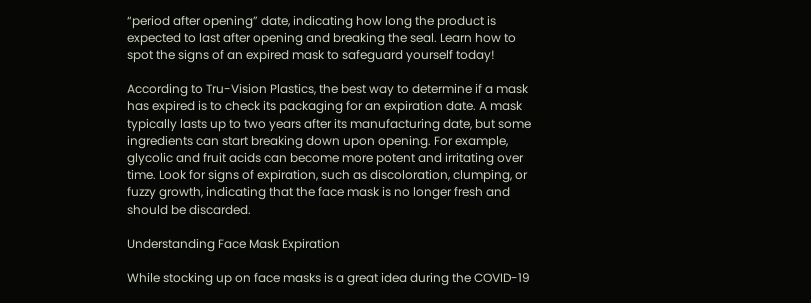“period after opening” date, indicating how long the product is expected to last after opening and breaking the seal. Learn how to spot the signs of an expired mask to safeguard yourself today!

According to Tru-Vision Plastics, the best way to determine if a mask has expired is to check its packaging for an expiration date. A mask typically lasts up to two years after its manufacturing date, but some ingredients can start breaking down upon opening. For example, glycolic and fruit acids can become more potent and irritating over time. Look for signs of expiration, such as discoloration, clumping, or fuzzy growth, indicating that the face mask is no longer fresh and should be discarded.

Understanding Face Mask Expiration

While stocking up on face masks is a great idea during the COVID-19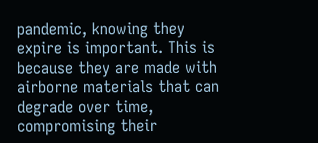pandemic, knowing they expire is important. This is because they are made with airborne materials that can degrade over time, compromising their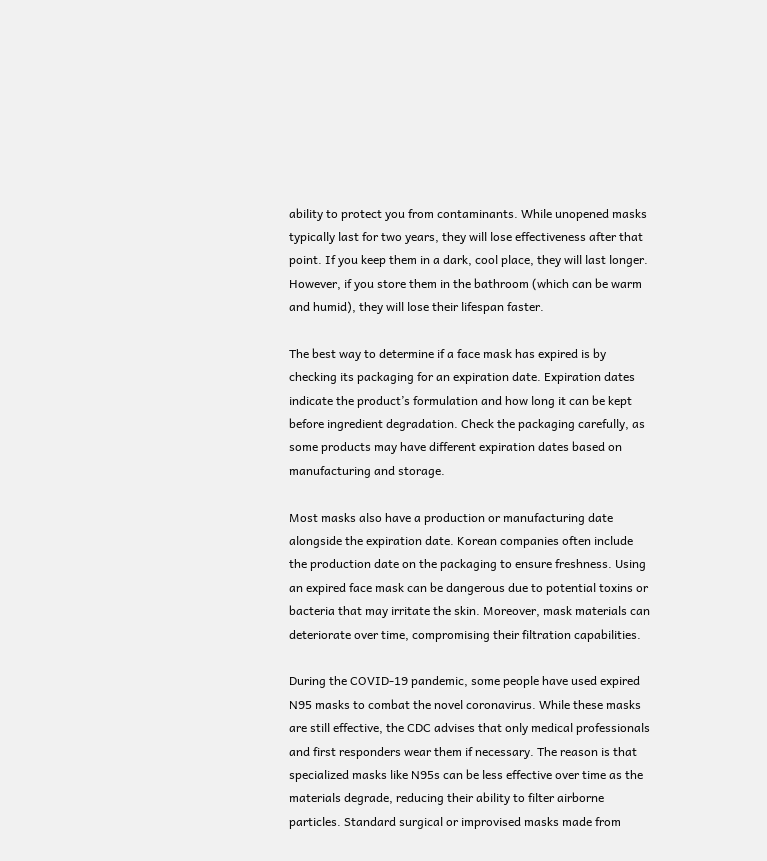ability to protect you from contaminants. While unopened masks typically last for two years, they will lose effectiveness after that point. If you keep them in a dark, cool place, they will last longer. However, if you store them in the bathroom (which can be warm and humid), they will lose their lifespan faster.

The best way to determine if a face mask has expired is by checking its packaging for an expiration date. Expiration dates indicate the product’s formulation and how long it can be kept before ingredient degradation. Check the packaging carefully, as some products may have different expiration dates based on manufacturing and storage.

Most masks also have a production or manufacturing date alongside the expiration date. Korean companies often include the production date on the packaging to ensure freshness. Using an expired face mask can be dangerous due to potential toxins or bacteria that may irritate the skin. Moreover, mask materials can deteriorate over time, compromising their filtration capabilities.

During the COVID-19 pandemic, some people have used expired N95 masks to combat the novel coronavirus. While these masks are still effective, the CDC advises that only medical professionals and first responders wear them if necessary. The reason is that specialized masks like N95s can be less effective over time as the materials degrade, reducing their ability to filter airborne particles. Standard surgical or improvised masks made from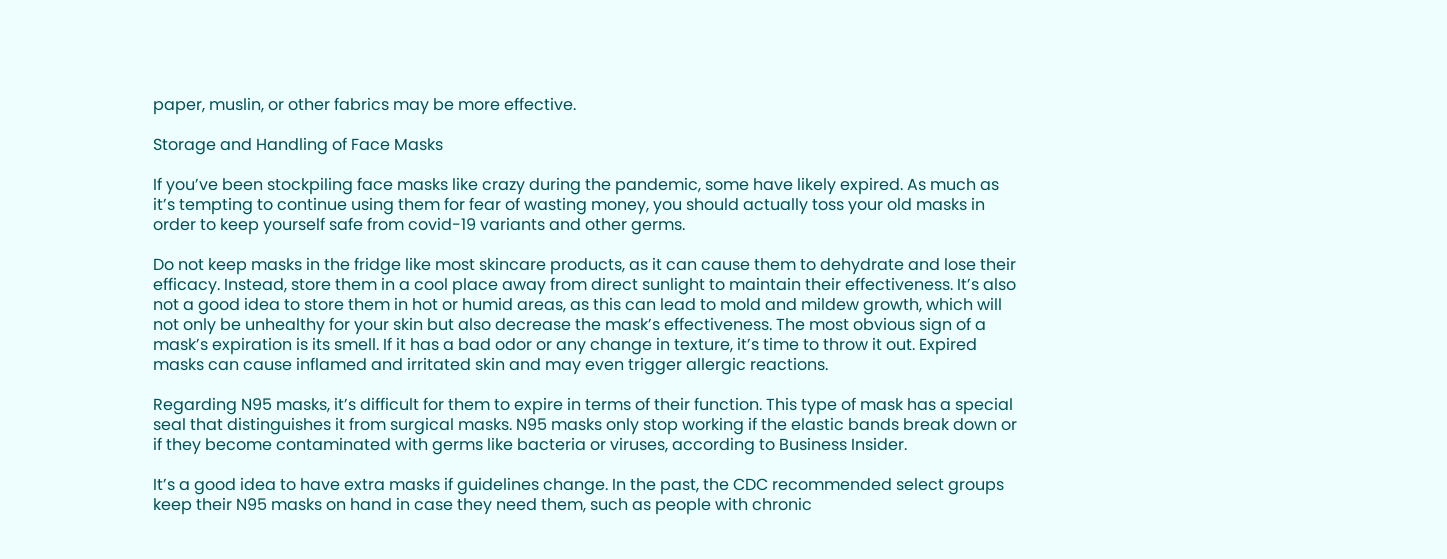paper, muslin, or other fabrics may be more effective.

Storage and Handling of Face Masks

If you’ve been stockpiling face masks like crazy during the pandemic, some have likely expired. As much as it’s tempting to continue using them for fear of wasting money, you should actually toss your old masks in order to keep yourself safe from covid-19 variants and other germs.

Do not keep masks in the fridge like most skincare products, as it can cause them to dehydrate and lose their efficacy. Instead, store them in a cool place away from direct sunlight to maintain their effectiveness. It’s also not a good idea to store them in hot or humid areas, as this can lead to mold and mildew growth, which will not only be unhealthy for your skin but also decrease the mask’s effectiveness. The most obvious sign of a mask’s expiration is its smell. If it has a bad odor or any change in texture, it’s time to throw it out. Expired masks can cause inflamed and irritated skin and may even trigger allergic reactions.

Regarding N95 masks, it’s difficult for them to expire in terms of their function. This type of mask has a special seal that distinguishes it from surgical masks. N95 masks only stop working if the elastic bands break down or if they become contaminated with germs like bacteria or viruses, according to Business Insider.

It’s a good idea to have extra masks if guidelines change. In the past, the CDC recommended select groups keep their N95 masks on hand in case they need them, such as people with chronic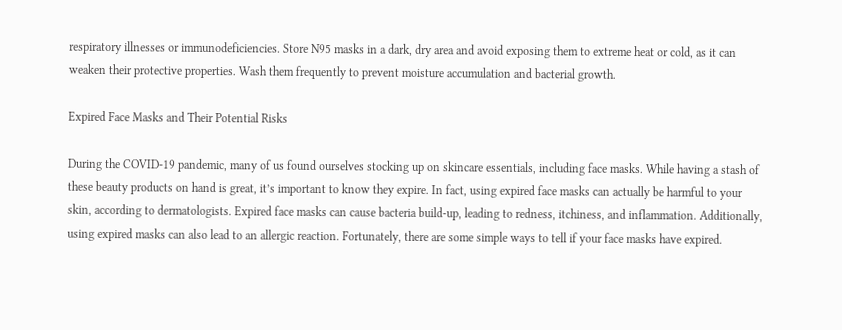respiratory illnesses or immunodeficiencies. Store N95 masks in a dark, dry area and avoid exposing them to extreme heat or cold, as it can weaken their protective properties. Wash them frequently to prevent moisture accumulation and bacterial growth.

Expired Face Masks and Their Potential Risks

During the COVID-19 pandemic, many of us found ourselves stocking up on skincare essentials, including face masks. While having a stash of these beauty products on hand is great, it’s important to know they expire. In fact, using expired face masks can actually be harmful to your skin, according to dermatologists. Expired face masks can cause bacteria build-up, leading to redness, itchiness, and inflammation. Additionally, using expired masks can also lead to an allergic reaction. Fortunately, there are some simple ways to tell if your face masks have expired.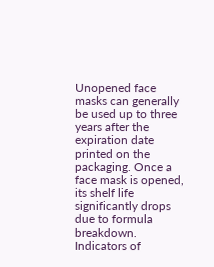Unopened face masks can generally be used up to three years after the expiration date printed on the packaging. Once a face mask is opened, its shelf life significantly drops due to formula breakdown. Indicators of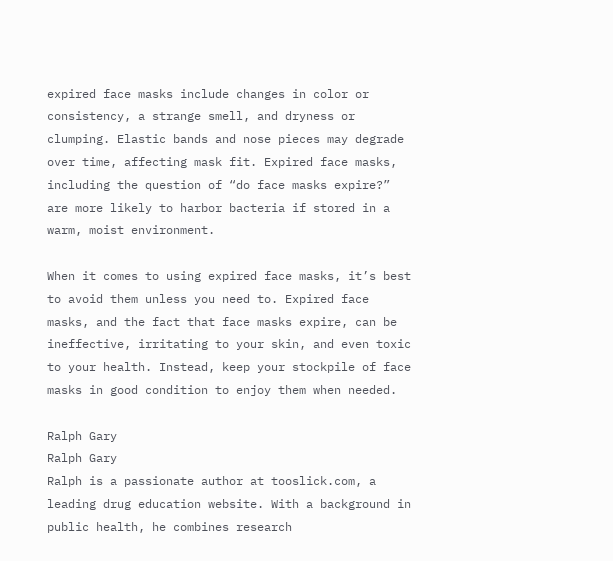expired face masks include changes in color or consistency, a strange smell, and dryness or clumping. Elastic bands and nose pieces may degrade over time, affecting mask fit. Expired face masks, including the question of “do face masks expire?” are more likely to harbor bacteria if stored in a warm, moist environment.

When it comes to using expired face masks, it’s best to avoid them unless you need to. Expired face masks, and the fact that face masks expire, can be ineffective, irritating to your skin, and even toxic to your health. Instead, keep your stockpile of face masks in good condition to enjoy them when needed.

Ralph Gary
Ralph Gary
Ralph is a passionate author at tooslick.com, a leading drug education website. With a background in public health, he combines research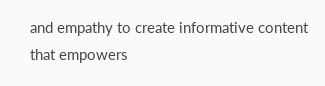and empathy to create informative content that empowers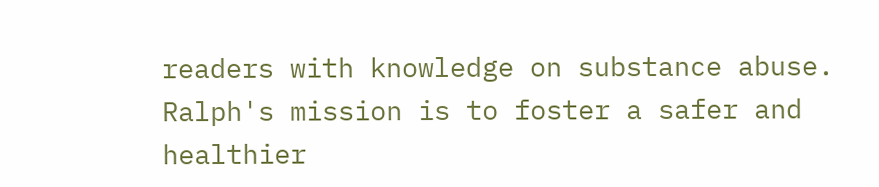readers with knowledge on substance abuse. Ralph's mission is to foster a safer and healthier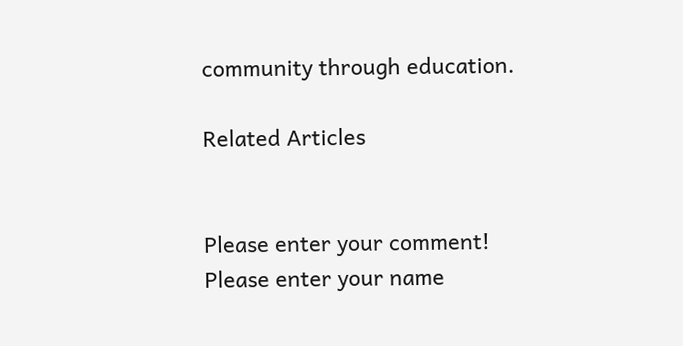community through education.

Related Articles


Please enter your comment!
Please enter your name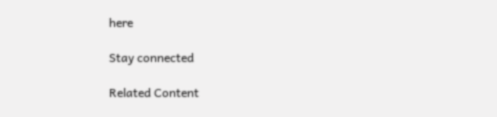here

Stay connected

Related Content